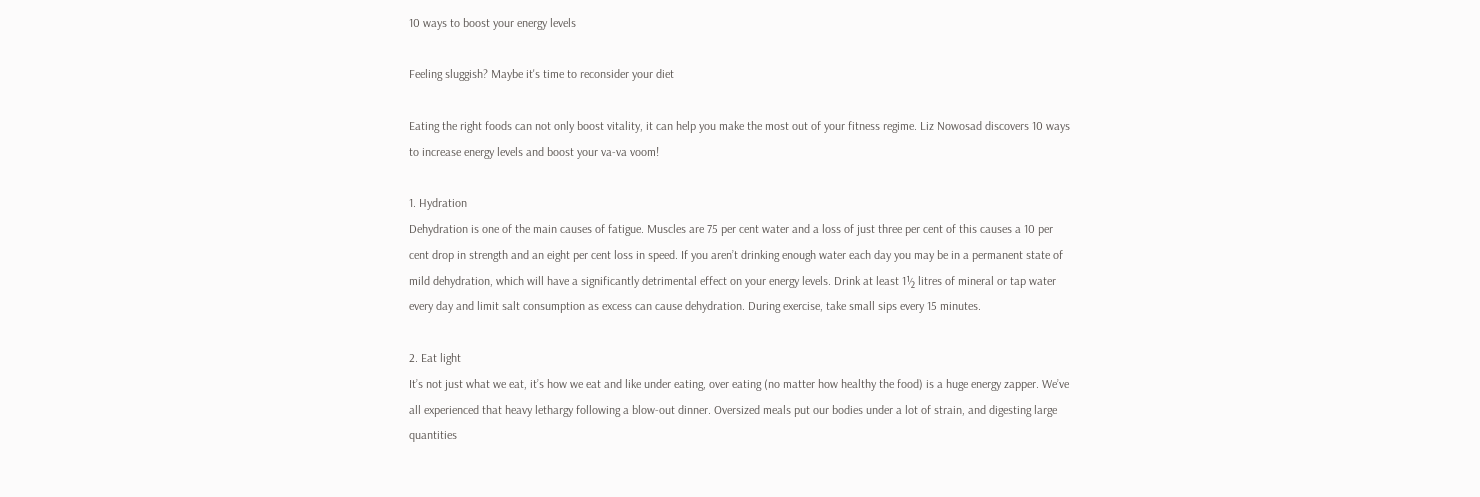10 ways to boost your energy levels

Feeling sluggish? Maybe it's time to reconsider your diet

Eating the right foods can not only boost vitality, it can help you make the most out of your fitness regime. Liz Nowosad discovers 10 ways to increase energy levels and boost your va-va voom!

1. Hydration
Dehydration is one of the main causes of fatigue. Muscles are 75 per cent water and a loss of just three per cent of this causes a 10 per cent drop in strength and an eight per cent loss in speed. If you aren’t drinking enough water each day you may be in a permanent state of mild dehydration, which will have a significantly detrimental effect on your energy levels. Drink at least 1½ litres of mineral or tap water every day and limit salt consumption as excess can cause dehydration. During exercise, take small sips every 15 minutes.

2. Eat light
It’s not just what we eat, it’s how we eat and like under eating, over eating (no matter how healthy the food) is a huge energy zapper. We’ve all experienced that heavy lethargy following a blow-out dinner. Oversized meals put our bodies under a lot of strain, and digesting large quantities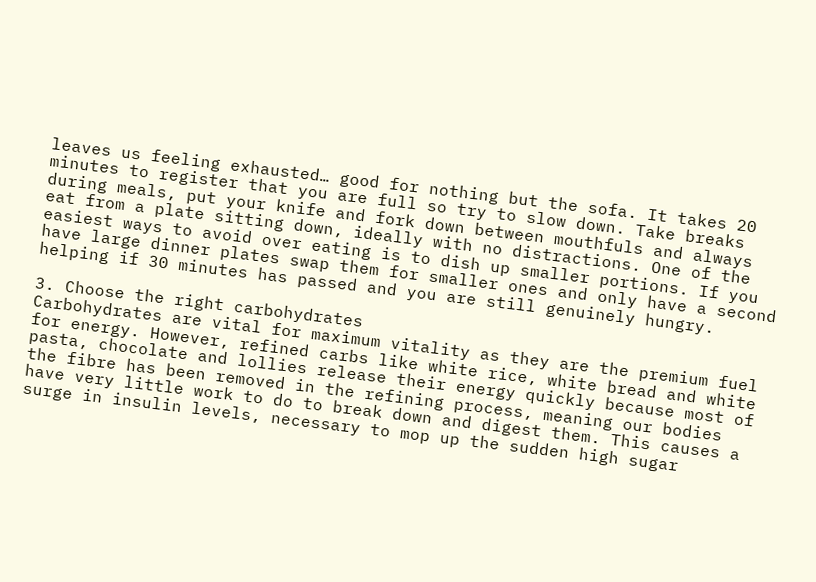leaves us feeling exhausted… good for nothing but the sofa. It takes 20 minutes to register that you are full so try to slow down. Take breaks during meals, put your knife and fork down between mouthfuls and always eat from a plate sitting down, ideally with no distractions. One of the easiest ways to avoid over eating is to dish up smaller portions. If you have large dinner plates swap them for smaller ones and only have a second helping if 30 minutes has passed and you are still genuinely hungry.

3. Choose the right carbohydrates
Carbohydrates are vital for maximum vitality as they are the premium fuel for energy. However, refined carbs like white rice, white bread and white pasta, chocolate and lollies release their energy quickly because most of the fibre has been removed in the refining process, meaning our bodies have very little work to do to break down and digest them. This causes a surge in insulin levels, necessary to mop up the sudden high sugar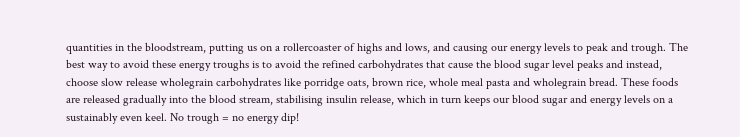quantities in the bloodstream, putting us on a rollercoaster of highs and lows, and causing our energy levels to peak and trough. The best way to avoid these energy troughs is to avoid the refined carbohydrates that cause the blood sugar level peaks and instead, choose slow release wholegrain carbohydrates like porridge oats, brown rice, whole meal pasta and wholegrain bread. These foods are released gradually into the blood stream, stabilising insulin release, which in turn keeps our blood sugar and energy levels on a sustainably even keel. No trough = no energy dip!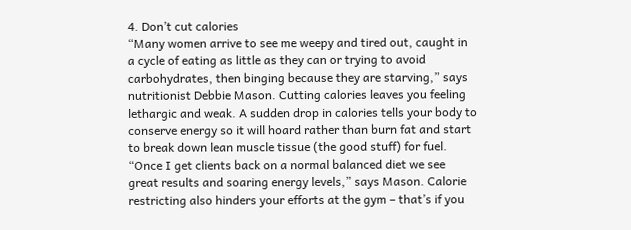4. Don’t cut calories
“Many women arrive to see me weepy and tired out, caught in a cycle of eating as little as they can or trying to avoid carbohydrates, then binging because they are starving,” says nutritionist Debbie Mason. Cutting calories leaves you feeling lethargic and weak. A sudden drop in calories tells your body to conserve energy so it will hoard rather than burn fat and start to break down lean muscle tissue (the good stuff) for fuel. “Once I get clients back on a normal balanced diet we see great results and soaring energy levels,” says Mason. Calorie restricting also hinders your efforts at the gym – that’s if you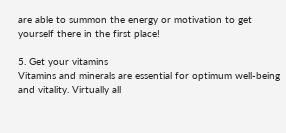are able to summon the energy or motivation to get yourself there in the first place!

5. Get your vitamins
Vitamins and minerals are essential for optimum well-being and vitality. Virtually all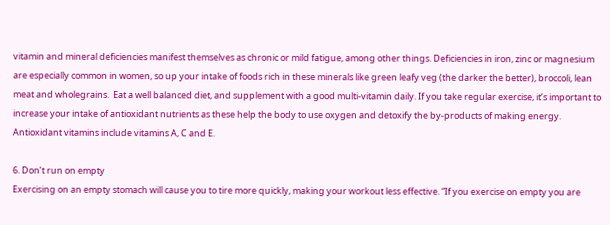vitamin and mineral deficiencies manifest themselves as chronic or mild fatigue, among other things. Deficiencies in iron, zinc or magnesium are especially common in women, so up your intake of foods rich in these minerals like green leafy veg (the darker the better), broccoli, lean meat and wholegrains.  Eat a well balanced diet, and supplement with a good multi-vitamin daily. If you take regular exercise, it’s important to increase your intake of antioxidant nutrients as these help the body to use oxygen and detoxify the by-products of making energy. Antioxidant vitamins include vitamins A, C and E.

6. Don’t run on empty
Exercising on an empty stomach will cause you to tire more quickly, making your workout less effective. “If you exercise on empty you are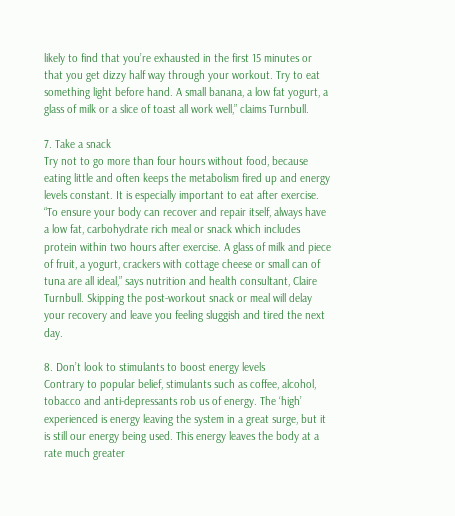likely to find that you’re exhausted in the first 15 minutes or that you get dizzy half way through your workout. Try to eat something light before hand. A small banana, a low fat yogurt, a glass of milk or a slice of toast all work well,” claims Turnbull.

7. Take a snack
Try not to go more than four hours without food, because eating little and often keeps the metabolism fired up and energy levels constant. It is especially important to eat after exercise. “To ensure your body can recover and repair itself, always have a low fat, carbohydrate rich meal or snack which includes protein within two hours after exercise. A glass of milk and piece of fruit, a yogurt, crackers with cottage cheese or small can of tuna are all ideal,” says nutrition and health consultant, Claire Turnbull. Skipping the post-workout snack or meal will delay your recovery and leave you feeling sluggish and tired the next day.

8. Don’t look to stimulants to boost energy levels
Contrary to popular belief, stimulants such as coffee, alcohol, tobacco and anti-depressants rob us of energy. The ‘high’ experienced is energy leaving the system in a great surge, but it is still our energy being used. This energy leaves the body at a rate much greater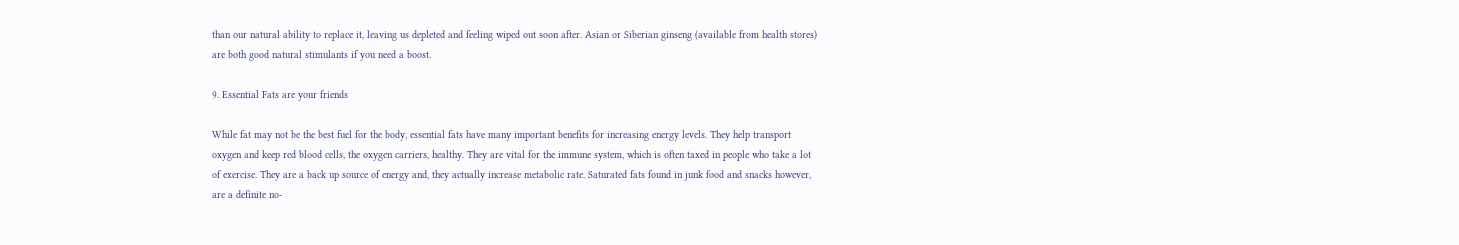than our natural ability to replace it, leaving us depleted and feeling wiped out soon after. Asian or Siberian ginseng (available from health stores) are both good natural stimulants if you need a boost.

9. Essential Fats are your friends

While fat may not be the best fuel for the body, essential fats have many important benefits for increasing energy levels. They help transport oxygen and keep red blood cells, the oxygen carriers, healthy. They are vital for the immune system, which is often taxed in people who take a lot of exercise. They are a back up source of energy and, they actually increase metabolic rate. Saturated fats found in junk food and snacks however, are a definite no-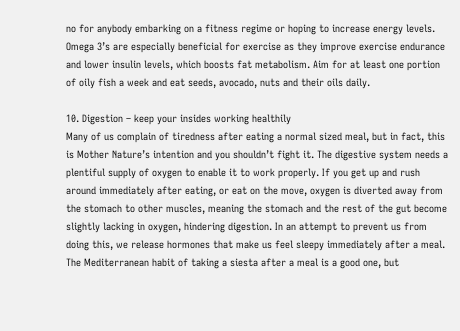no for anybody embarking on a fitness regime or hoping to increase energy levels. Omega 3’s are especially beneficial for exercise as they improve exercise endurance and lower insulin levels, which boosts fat metabolism. Aim for at least one portion of oily fish a week and eat seeds, avocado, nuts and their oils daily.

10. Digestion – keep your insides working healthily
Many of us complain of tiredness after eating a normal sized meal, but in fact, this is Mother Nature’s intention and you shouldn’t fight it. The digestive system needs a plentiful supply of oxygen to enable it to work properly. If you get up and rush around immediately after eating, or eat on the move, oxygen is diverted away from the stomach to other muscles, meaning the stomach and the rest of the gut become slightly lacking in oxygen, hindering digestion. In an attempt to prevent us from doing this, we release hormones that make us feel sleepy immediately after a meal. The Mediterranean habit of taking a siesta after a meal is a good one, but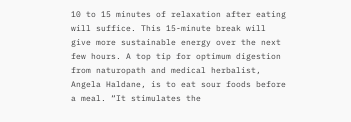10 to 15 minutes of relaxation after eating will suffice. This 15-minute break will give more sustainable energy over the next few hours. A top tip for optimum digestion from naturopath and medical herbalist, Angela Haldane, is to eat sour foods before a meal. “It stimulates the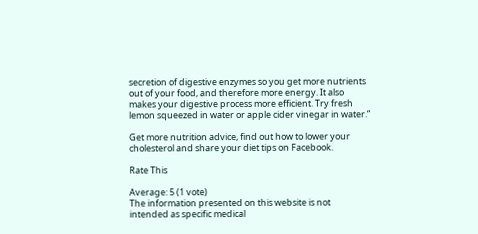secretion of digestive enzymes so you get more nutrients out of your food, and therefore more energy. It also makes your digestive process more efficient. Try fresh lemon squeezed in water or apple cider vinegar in water.”

Get more nutrition advice, find out how to lower your cholesterol and share your diet tips on Facebook.

Rate This

Average: 5 (1 vote)
The information presented on this website is not intended as specific medical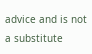advice and is not a substitute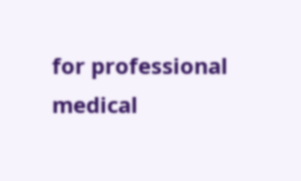for professional medical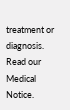treatment or diagnosis. Read our Medical Notice.